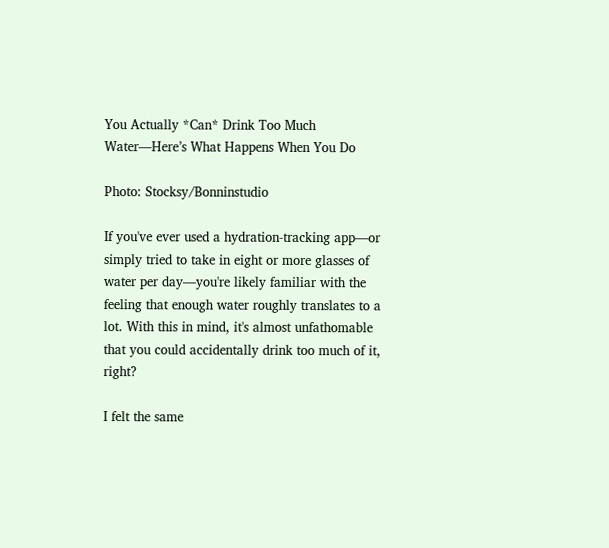You Actually *Can* Drink Too Much Water—Here’s What Happens When You Do

Photo: Stocksy/Bonninstudio

If you've ever used a hydration-tracking app—or simply tried to take in eight or more glasses of water per day—you're likely familiar with the feeling that enough water roughly translates to a lot. With this in mind, it's almost unfathomable that you could accidentally drink too much of it, right?

I felt the same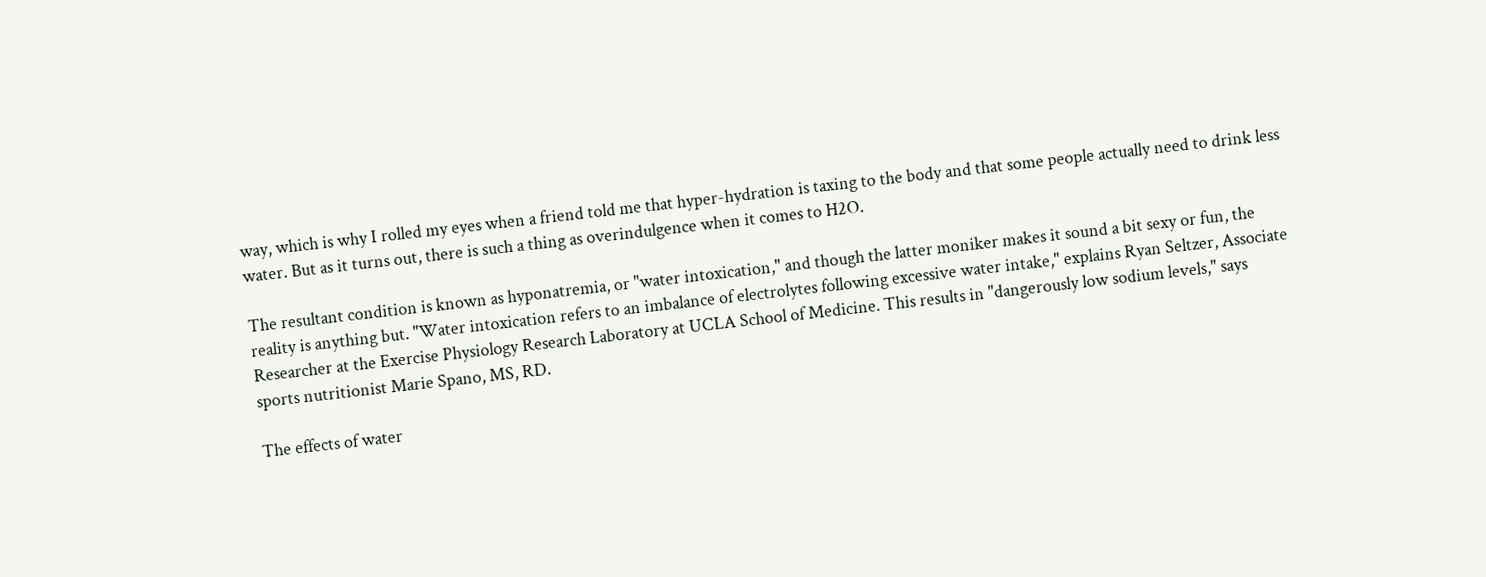way, which is why I rolled my eyes when a friend told me that hyper-hydration is taxing to the body and that some people actually need to drink less water. But as it turns out, there is such a thing as overindulgence when it comes to H2O.

The resultant condition is known as hyponatremia, or "water intoxication," and though the latter moniker makes it sound a bit sexy or fun, the reality is anything but. "Water intoxication refers to an imbalance of electrolytes following excessive water intake," explains Ryan Seltzer, Associate Researcher at the Exercise Physiology Research Laboratory at UCLA School of Medicine. This results in "dangerously low sodium levels," says sports nutritionist Marie Spano, MS, RD.

The effects of water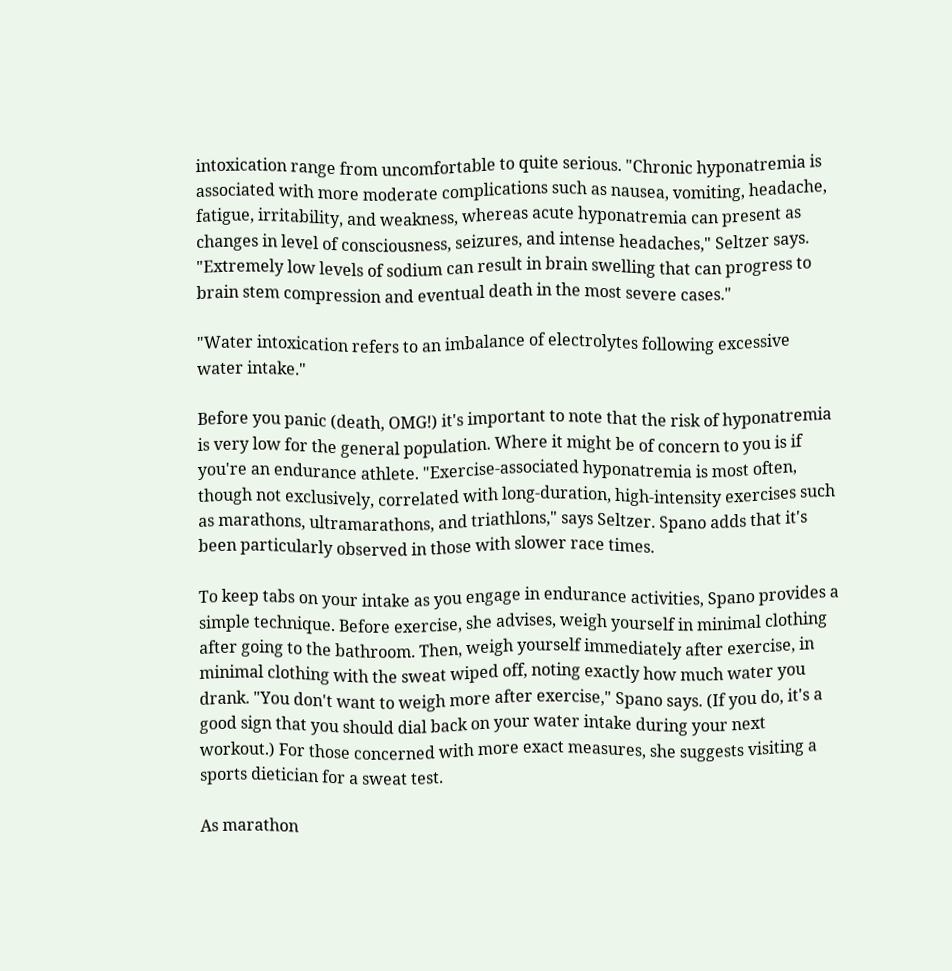intoxication range from uncomfortable to quite serious. "Chronic hyponatremia is associated with more moderate complications such as nausea, vomiting, headache, fatigue, irritability, and weakness, whereas acute hyponatremia can present as changes in level of consciousness, seizures, and intense headaches," Seltzer says. "Extremely low levels of sodium can result in brain swelling that can progress to brain stem compression and eventual death in the most severe cases."

"Water intoxication refers to an imbalance of electrolytes following excessive water intake."

Before you panic (death, OMG!) it's important to note that the risk of hyponatremia is very low for the general population. Where it might be of concern to you is if you're an endurance athlete. "Exercise-associated hyponatremia is most often, though not exclusively, correlated with long-duration, high-intensity exercises such as marathons, ultramarathons, and triathlons," says Seltzer. Spano adds that it's been particularly observed in those with slower race times.

To keep tabs on your intake as you engage in endurance activities, Spano provides a simple technique. Before exercise, she advises, weigh yourself in minimal clothing after going to the bathroom. Then, weigh yourself immediately after exercise, in minimal clothing with the sweat wiped off, noting exactly how much water you drank. "You don't want to weigh more after exercise," Spano says. (If you do, it's a good sign that you should dial back on your water intake during your next workout.) For those concerned with more exact measures, she suggests visiting a sports dietician for a sweat test.

As marathon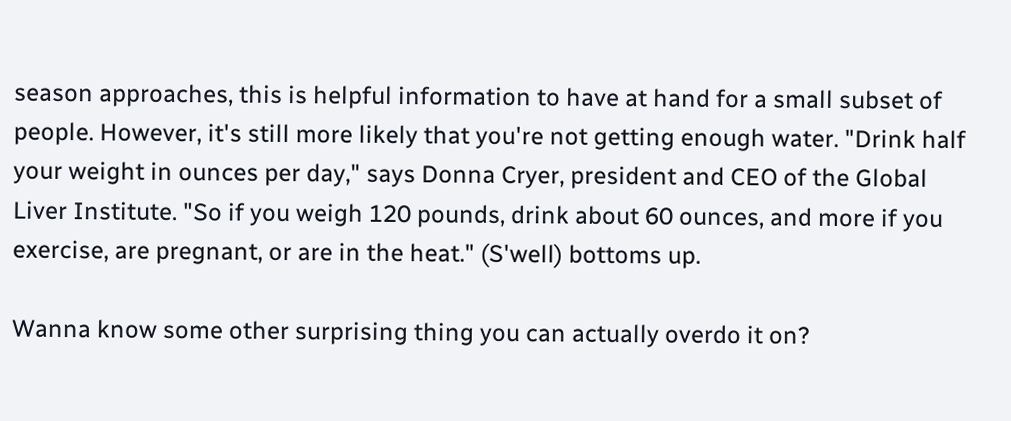season approaches, this is helpful information to have at hand for a small subset of people. However, it's still more likely that you're not getting enough water. "Drink half your weight in ounces per day," says Donna Cryer, president and CEO of the Global Liver Institute. "So if you weigh 120 pounds, drink about 60 ounces, and more if you exercise, are pregnant, or are in the heat." (S'well) bottoms up.

Wanna know some other surprising thing you can actually overdo it on?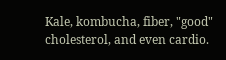Kale, kombucha, fiber, "good" cholesterol, and even cardio.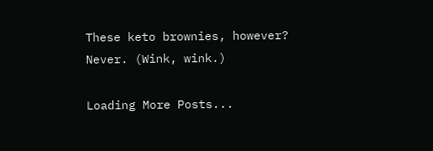These keto brownies, however? Never. (Wink, wink.)

Loading More Posts...